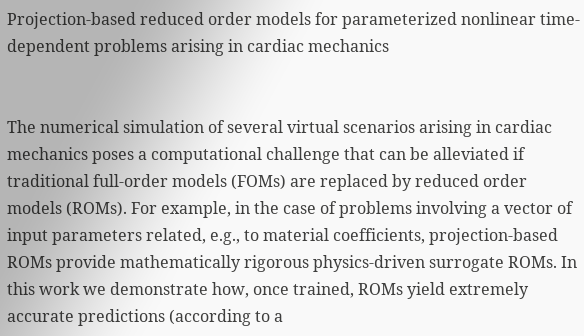Projection-based reduced order models for parameterized nonlinear time-dependent problems arising in cardiac mechanics


The numerical simulation of several virtual scenarios arising in cardiac mechanics poses a computational challenge that can be alleviated if traditional full-order models (FOMs) are replaced by reduced order models (ROMs). For example, in the case of problems involving a vector of input parameters related, e.g., to material coefficients, projection-based ROMs provide mathematically rigorous physics-driven surrogate ROMs. In this work we demonstrate how, once trained, ROMs yield extremely accurate predictions (according to a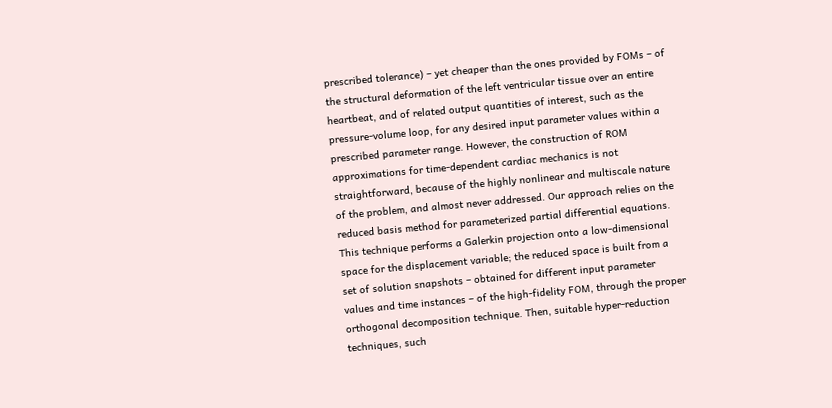prescribed tolerance) – yet cheaper than the ones provided by FOMs – of the structural deformation of the left ventricular tissue over an entire heartbeat, and of related output quantities of interest, such as the pressure-volume loop, for any desired input parameter values within a prescribed parameter range. However, the construction of ROM approximations for time-dependent cardiac mechanics is not straightforward, because of the highly nonlinear and multiscale nature of the problem, and almost never addressed. Our approach relies on the reduced basis method for parameterized partial differential equations. This technique performs a Galerkin projection onto a low-dimensional space for the displacement variable; the reduced space is built from a set of solution snapshots – obtained for different input parameter values and time instances – of the high-fidelity FOM, through the proper orthogonal decomposition technique. Then, suitable hyper-reduction techniques, such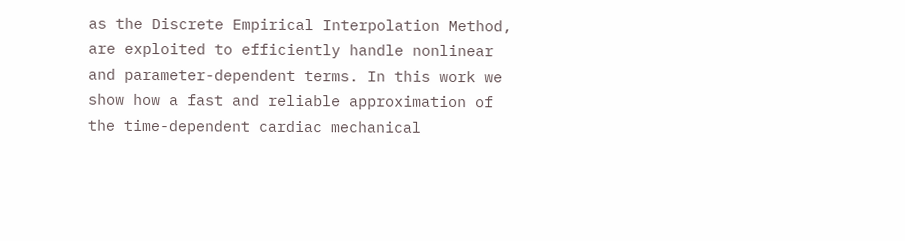as the Discrete Empirical Interpolation Method, are exploited to efficiently handle nonlinear and parameter-dependent terms. In this work we show how a fast and reliable approximation of the time-dependent cardiac mechanical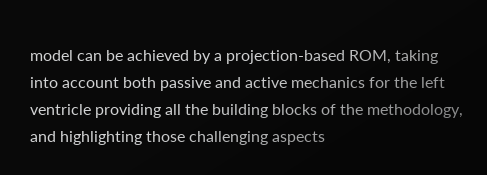model can be achieved by a projection-based ROM, taking into account both passive and active mechanics for the left ventricle providing all the building blocks of the methodology, and highlighting those challenging aspects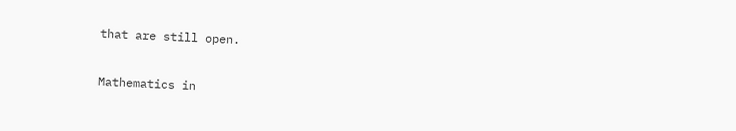that are still open.

Mathematics in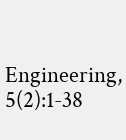Engineering, 5(2):1-38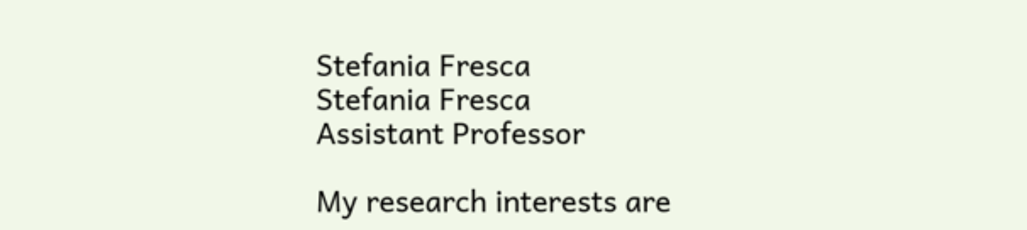Stefania Fresca
Stefania Fresca
Assistant Professor

My research interests are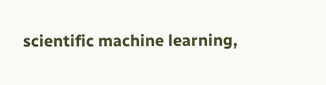scientific machine learning,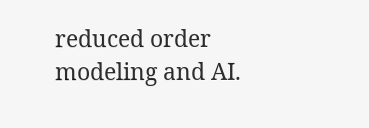reduced order modeling and AI.